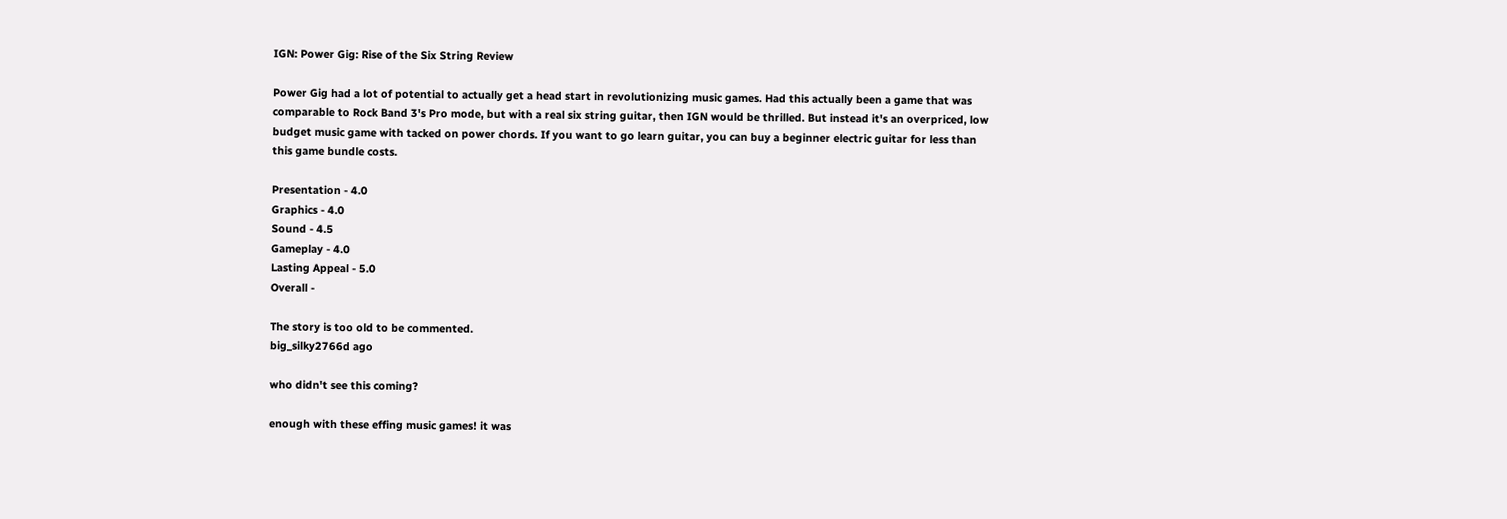IGN: Power Gig: Rise of the Six String Review

Power Gig had a lot of potential to actually get a head start in revolutionizing music games. Had this actually been a game that was comparable to Rock Band 3's Pro mode, but with a real six string guitar, then IGN would be thrilled. But instead it's an overpriced, low budget music game with tacked on power chords. If you want to go learn guitar, you can buy a beginner electric guitar for less than this game bundle costs.

Presentation - 4.0
Graphics - 4.0
Sound - 4.5
Gameplay - 4.0
Lasting Appeal - 5.0
Overall -

The story is too old to be commented.
big_silky2766d ago

who didn't see this coming?

enough with these effing music games! it was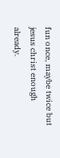fun once, maybe twice but jesus christ enough already.